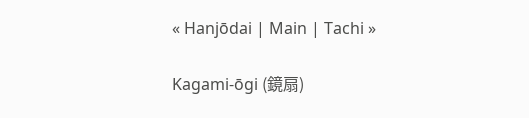« Hanjōdai | Main | Tachi »

Kagami-ōgi (鏡扇)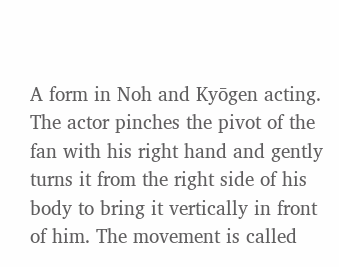A form in Noh and Kyōgen acting. The actor pinches the pivot of the fan with his right hand and gently turns it from the right side of his body to bring it vertically in front of him. The movement is called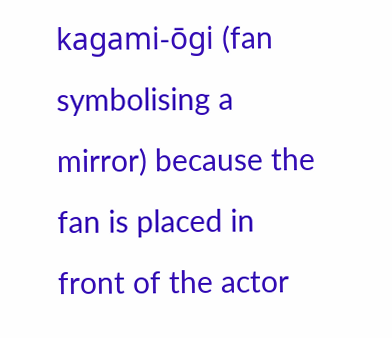kagami-ōgi (fan symbolising a mirror) because the fan is placed in front of the actor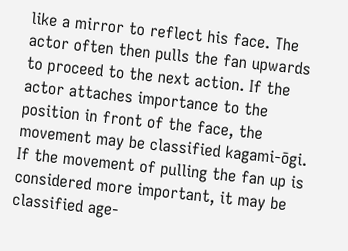like a mirror to reflect his face. The actor often then pulls the fan upwards to proceed to the next action. If the actor attaches importance to the position in front of the face, the movement may be classified kagami-ōgi. If the movement of pulling the fan up is considered more important, it may be classified age-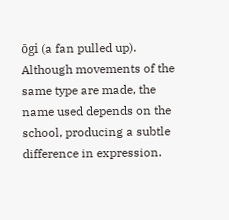ōgi (a fan pulled up). Although movements of the same type are made, the name used depends on the school, producing a subtle difference in expression.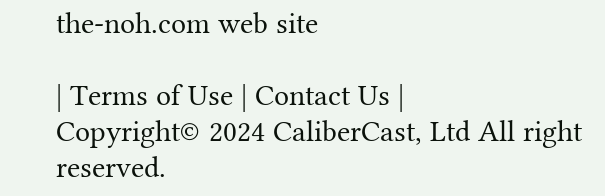the-noh.com web site

| Terms of Use | Contact Us |
Copyright© 2024 CaliberCast, Ltd All right reserved.